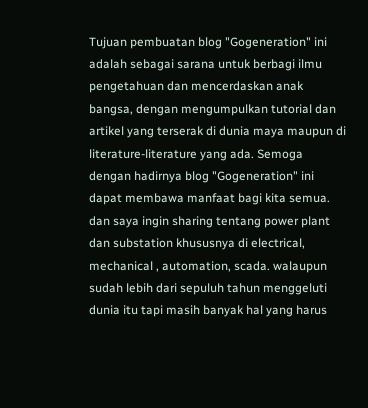Tujuan pembuatan blog "Gogeneration" ini adalah sebagai sarana untuk berbagi ilmu pengetahuan dan mencerdaskan anak bangsa, dengan mengumpulkan tutorial dan artikel yang terserak di dunia maya maupun di literature-literature yang ada. Semoga dengan hadirnya blog "Gogeneration" ini dapat membawa manfaat bagi kita semua. dan saya ingin sharing tentang power plant dan substation khususnya di electrical, mechanical , automation, scada. walaupun sudah lebih dari sepuluh tahun menggeluti dunia itu tapi masih banyak hal yang harus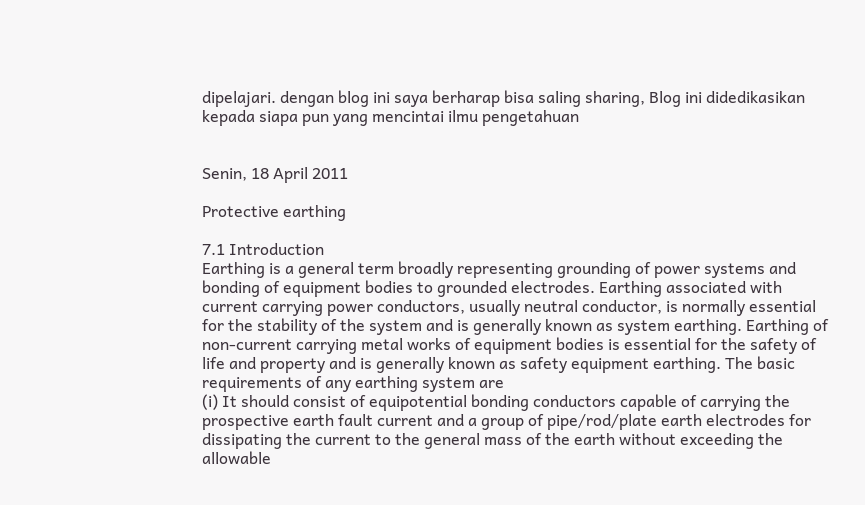dipelajari. dengan blog ini saya berharap bisa saling sharing, Blog ini didedikasikan kepada siapa pun yang mencintai ilmu pengetahuan


Senin, 18 April 2011

Protective earthing

7.1 Introduction
Earthing is a general term broadly representing grounding of power systems and bonding of equipment bodies to grounded electrodes. Earthing associated with current carrying power conductors, usually neutral conductor, is normally essential for the stability of the system and is generally known as system earthing. Earthing of non-current carrying metal works of equipment bodies is essential for the safety of life and property and is generally known as safety equipment earthing. The basic requirements of any earthing system are
(i) It should consist of equipotential bonding conductors capable of carrying the prospective earth fault current and a group of pipe/rod/plate earth electrodes for dissipating the current to the general mass of the earth without exceeding the allowable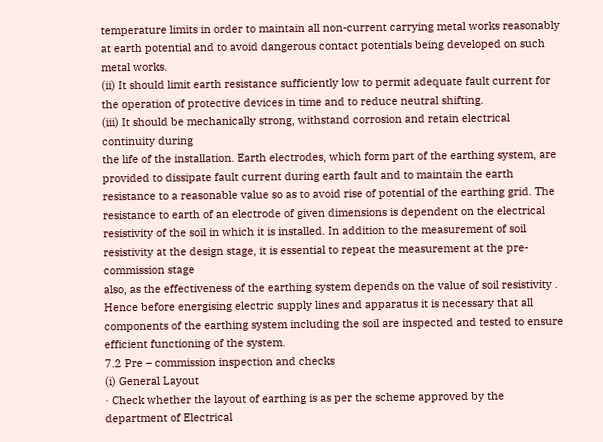temperature limits in order to maintain all non-current carrying metal works reasonably at earth potential and to avoid dangerous contact potentials being developed on such metal works.
(ii) It should limit earth resistance sufficiently low to permit adequate fault current for the operation of protective devices in time and to reduce neutral shifting.
(iii) It should be mechanically strong, withstand corrosion and retain electrical continuity during
the life of the installation. Earth electrodes, which form part of the earthing system, are provided to dissipate fault current during earth fault and to maintain the earth resistance to a reasonable value so as to avoid rise of potential of the earthing grid. The resistance to earth of an electrode of given dimensions is dependent on the electrical resistivity of the soil in which it is installed. In addition to the measurement of soil resistivity at the design stage, it is essential to repeat the measurement at the pre-commission stage
also, as the effectiveness of the earthing system depends on the value of soil resistivity . Hence before energising electric supply lines and apparatus it is necessary that all components of the earthing system including the soil are inspected and tested to ensure efficient functioning of the system.
7.2 Pre – commission inspection and checks
(i) General Layout
· Check whether the layout of earthing is as per the scheme approved by the department of Electrical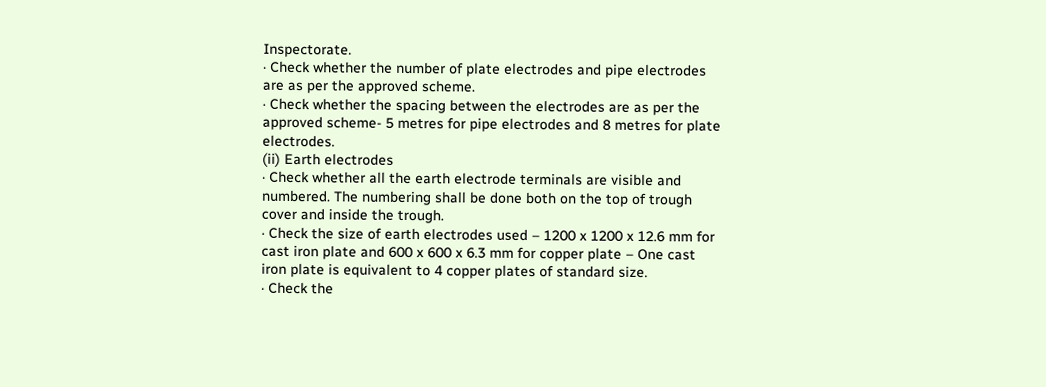Inspectorate.
· Check whether the number of plate electrodes and pipe electrodes are as per the approved scheme.
· Check whether the spacing between the electrodes are as per the approved scheme- 5 metres for pipe electrodes and 8 metres for plate electrodes.
(ii) Earth electrodes
· Check whether all the earth electrode terminals are visible and numbered. The numbering shall be done both on the top of trough cover and inside the trough.
· Check the size of earth electrodes used – 1200 x 1200 x 12.6 mm for cast iron plate and 600 x 600 x 6.3 mm for copper plate – One cast iron plate is equivalent to 4 copper plates of standard size.
· Check the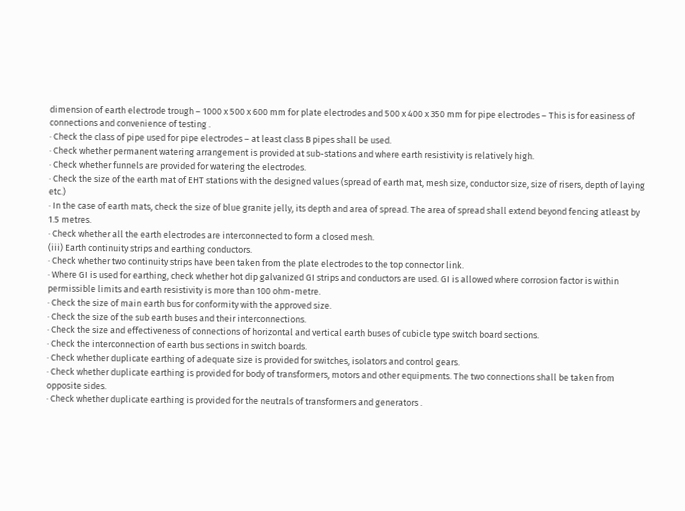dimension of earth electrode trough – 1000 x 500 x 600 mm for plate electrodes and 500 x 400 x 350 mm for pipe electrodes – This is for easiness of connections and convenience of testing .
· Check the class of pipe used for pipe electrodes – at least class B pipes shall be used.
· Check whether permanent watering arrangement is provided at sub-stations and where earth resistivity is relatively high.
· Check whether funnels are provided for watering the electrodes.
· Check the size of the earth mat of EHT stations with the designed values (spread of earth mat, mesh size, conductor size, size of risers, depth of laying etc.)
· In the case of earth mats, check the size of blue granite jelly, its depth and area of spread. The area of spread shall extend beyond fencing atleast by 1.5 metres.
· Check whether all the earth electrodes are interconnected to form a closed mesh.
(iii) Earth continuity strips and earthing conductors.
· Check whether two continuity strips have been taken from the plate electrodes to the top connector link.
· Where GI is used for earthing, check whether hot dip galvanized GI strips and conductors are used. GI is allowed where corrosion factor is within permissible limits and earth resistivity is more than 100 ohm-metre.
· Check the size of main earth bus for conformity with the approved size.
· Check the size of the sub earth buses and their interconnections.
· Check the size and effectiveness of connections of horizontal and vertical earth buses of cubicle type switch board sections.
· Check the interconnection of earth bus sections in switch boards.
· Check whether duplicate earthing of adequate size is provided for switches, isolators and control gears.
· Check whether duplicate earthing is provided for body of transformers, motors and other equipments. The two connections shall be taken from opposite sides.
· Check whether duplicate earthing is provided for the neutrals of transformers and generators .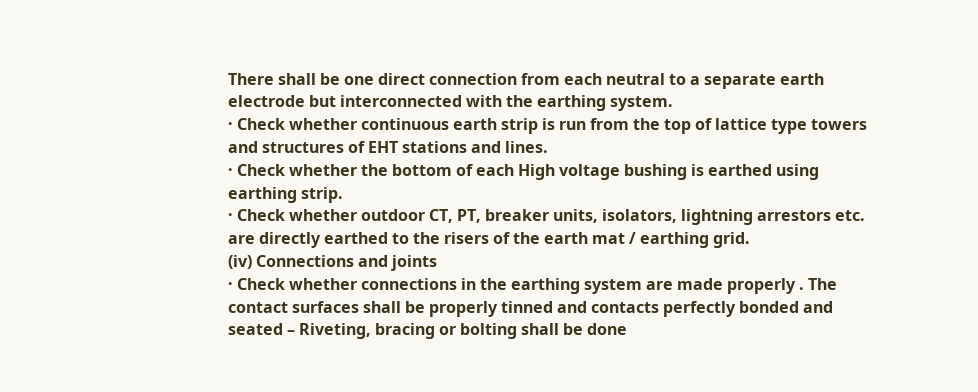There shall be one direct connection from each neutral to a separate earth electrode but interconnected with the earthing system.
· Check whether continuous earth strip is run from the top of lattice type towers and structures of EHT stations and lines.
· Check whether the bottom of each High voltage bushing is earthed using earthing strip.
· Check whether outdoor CT, PT, breaker units, isolators, lightning arrestors etc. are directly earthed to the risers of the earth mat / earthing grid.
(iv) Connections and joints
· Check whether connections in the earthing system are made properly . The contact surfaces shall be properly tinned and contacts perfectly bonded and seated – Riveting, bracing or bolting shall be done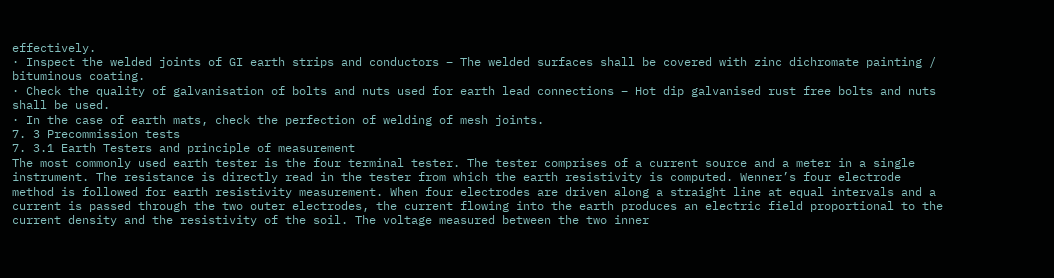effectively.
· Inspect the welded joints of GI earth strips and conductors – The welded surfaces shall be covered with zinc dichromate painting / bituminous coating.
· Check the quality of galvanisation of bolts and nuts used for earth lead connections – Hot dip galvanised rust free bolts and nuts shall be used.
· In the case of earth mats, check the perfection of welding of mesh joints.
7. 3 Precommission tests
7. 3.1 Earth Testers and principle of measurement
The most commonly used earth tester is the four terminal tester. The tester comprises of a current source and a meter in a single instrument. The resistance is directly read in the tester from which the earth resistivity is computed. Wenner’s four electrode method is followed for earth resistivity measurement. When four electrodes are driven along a straight line at equal intervals and a current is passed through the two outer electrodes, the current flowing into the earth produces an electric field proportional to the current density and the resistivity of the soil. The voltage measured between the two inner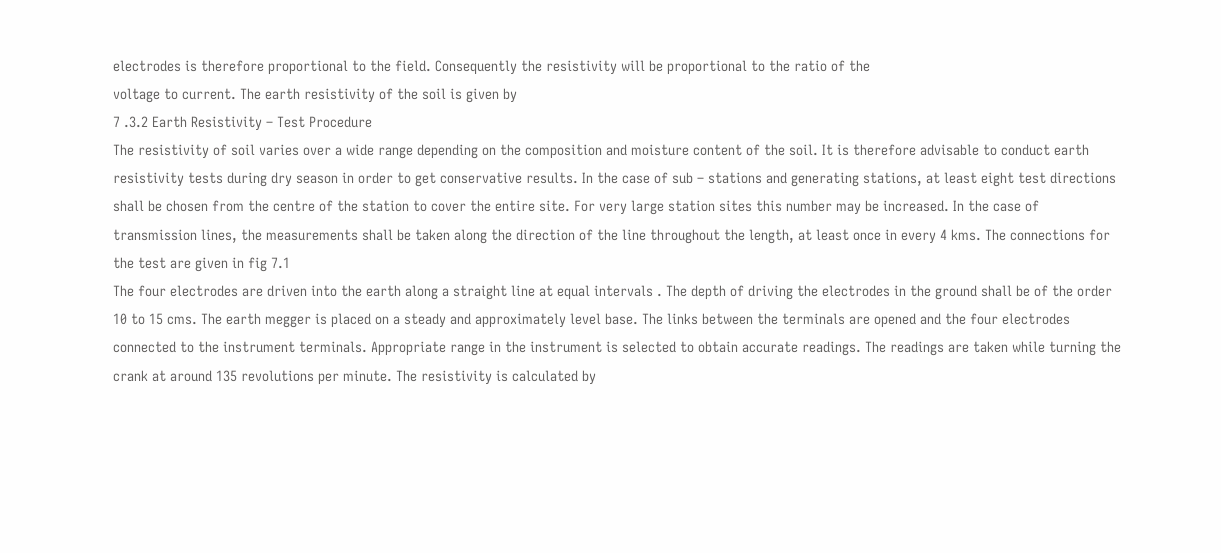electrodes is therefore proportional to the field. Consequently the resistivity will be proportional to the ratio of the
voltage to current. The earth resistivity of the soil is given by
7 .3.2 Earth Resistivity – Test Procedure
The resistivity of soil varies over a wide range depending on the composition and moisture content of the soil. It is therefore advisable to conduct earth resistivity tests during dry season in order to get conservative results. In the case of sub – stations and generating stations, at least eight test directions shall be chosen from the centre of the station to cover the entire site. For very large station sites this number may be increased. In the case of transmission lines, the measurements shall be taken along the direction of the line throughout the length, at least once in every 4 kms. The connections for the test are given in fig 7.1
The four electrodes are driven into the earth along a straight line at equal intervals . The depth of driving the electrodes in the ground shall be of the order 10 to 15 cms. The earth megger is placed on a steady and approximately level base. The links between the terminals are opened and the four electrodes connected to the instrument terminals. Appropriate range in the instrument is selected to obtain accurate readings. The readings are taken while turning the crank at around 135 revolutions per minute. The resistivity is calculated by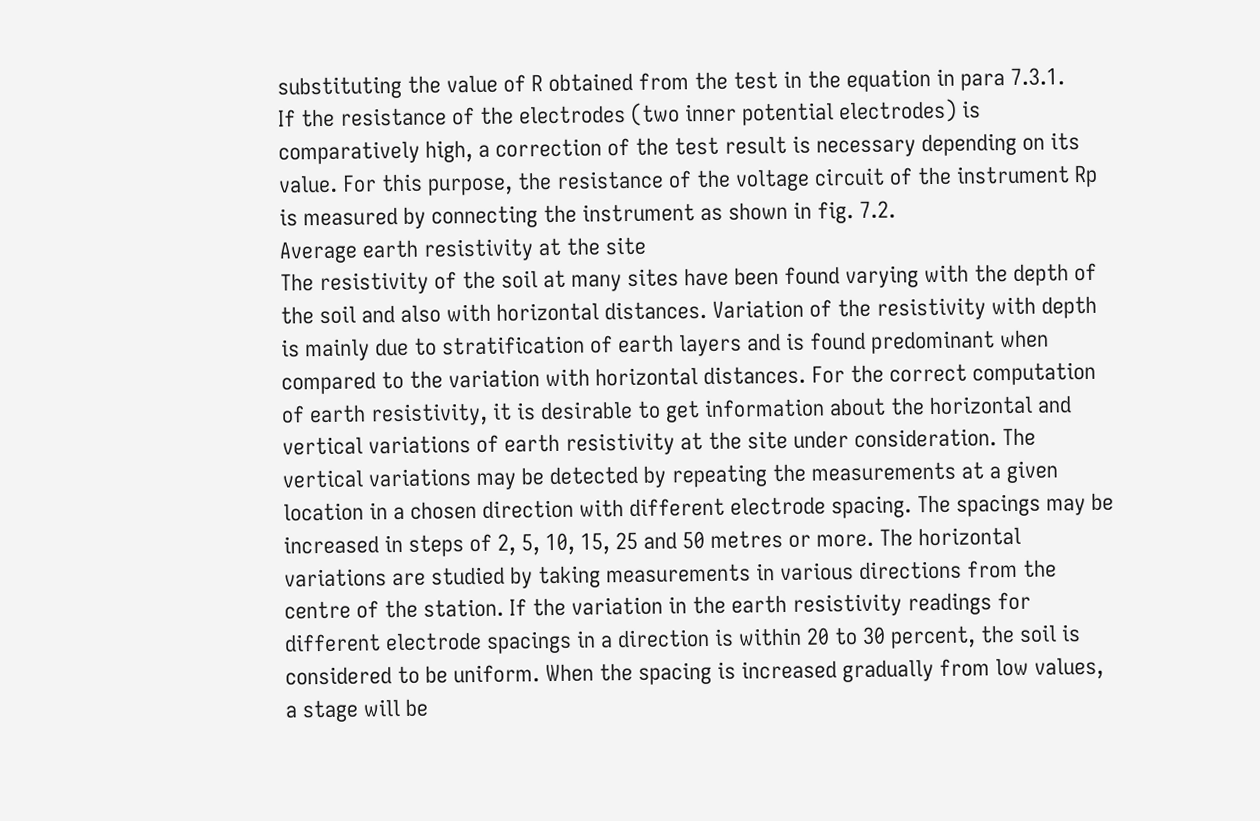substituting the value of R obtained from the test in the equation in para 7.3.1.
If the resistance of the electrodes (two inner potential electrodes) is comparatively high, a correction of the test result is necessary depending on its value. For this purpose, the resistance of the voltage circuit of the instrument Rp is measured by connecting the instrument as shown in fig. 7.2.
Average earth resistivity at the site
The resistivity of the soil at many sites have been found varying with the depth of the soil and also with horizontal distances. Variation of the resistivity with depth is mainly due to stratification of earth layers and is found predominant when compared to the variation with horizontal distances. For the correct computation of earth resistivity, it is desirable to get information about the horizontal and vertical variations of earth resistivity at the site under consideration. The vertical variations may be detected by repeating the measurements at a given location in a chosen direction with different electrode spacing. The spacings may be increased in steps of 2, 5, 10, 15, 25 and 50 metres or more. The horizontal variations are studied by taking measurements in various directions from the centre of the station. If the variation in the earth resistivity readings for different electrode spacings in a direction is within 20 to 30 percent, the soil is considered to be uniform. When the spacing is increased gradually from low values, a stage will be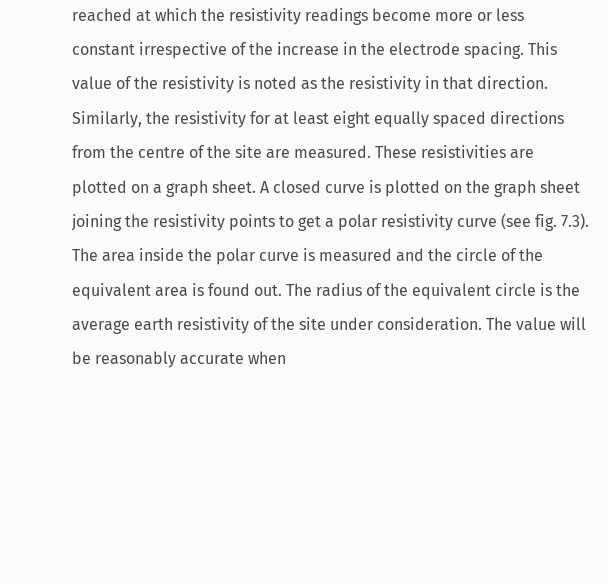reached at which the resistivity readings become more or less constant irrespective of the increase in the electrode spacing. This value of the resistivity is noted as the resistivity in that direction. Similarly, the resistivity for at least eight equally spaced directions from the centre of the site are measured. These resistivities are plotted on a graph sheet. A closed curve is plotted on the graph sheet joining the resistivity points to get a polar resistivity curve (see fig. 7.3). The area inside the polar curve is measured and the circle of the equivalent area is found out. The radius of the equivalent circle is the average earth resistivity of the site under consideration. The value will be reasonably accurate when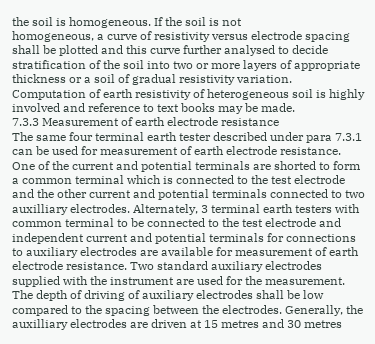the soil is homogeneous. If the soil is not
homogeneous, a curve of resistivity versus electrode spacing shall be plotted and this curve further analysed to decide stratification of the soil into two or more layers of appropriate thickness or a soil of gradual resistivity variation. Computation of earth resistivity of heterogeneous soil is highly involved and reference to text books may be made.
7.3.3 Measurement of earth electrode resistance
The same four terminal earth tester described under para 7.3.1 can be used for measurement of earth electrode resistance. One of the current and potential terminals are shorted to form a common terminal which is connected to the test electrode and the other current and potential terminals connected to two auxilliary electrodes. Alternately, 3 terminal earth testers with common terminal to be connected to the test electrode and independent current and potential terminals for connections to auxiliary electrodes are available for measurement of earth electrode resistance. Two standard auxiliary electrodes supplied with the instrument are used for the measurement. The depth of driving of auxiliary electrodes shall be low compared to the spacing between the electrodes. Generally, the auxilliary electrodes are driven at 15 metres and 30 metres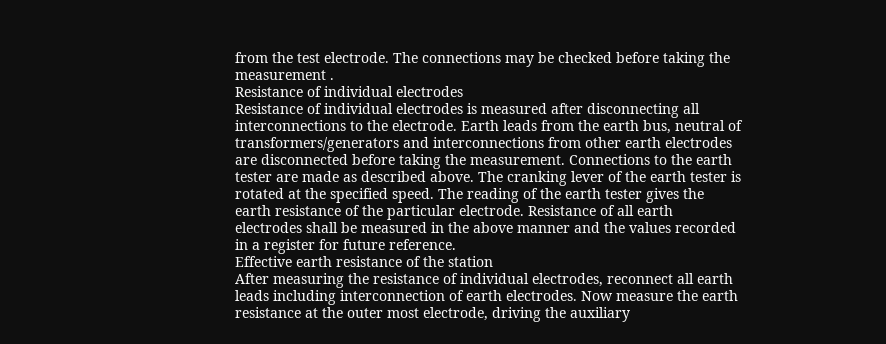from the test electrode. The connections may be checked before taking the measurement .
Resistance of individual electrodes
Resistance of individual electrodes is measured after disconnecting all interconnections to the electrode. Earth leads from the earth bus, neutral of transformers/generators and interconnections from other earth electrodes are disconnected before taking the measurement. Connections to the earth tester are made as described above. The cranking lever of the earth tester is rotated at the specified speed. The reading of the earth tester gives the earth resistance of the particular electrode. Resistance of all earth electrodes shall be measured in the above manner and the values recorded in a register for future reference.
Effective earth resistance of the station
After measuring the resistance of individual electrodes, reconnect all earth leads including interconnection of earth electrodes. Now measure the earth resistance at the outer most electrode, driving the auxiliary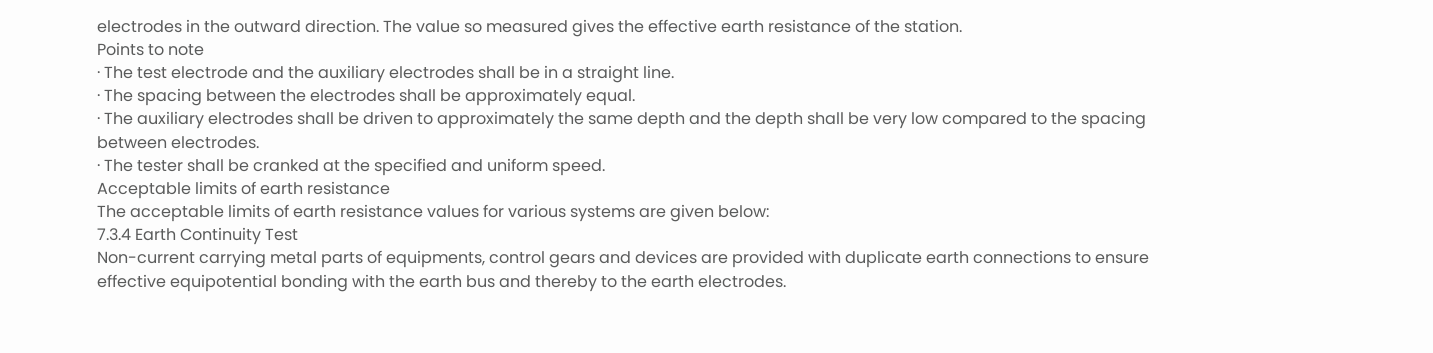electrodes in the outward direction. The value so measured gives the effective earth resistance of the station.
Points to note
· The test electrode and the auxiliary electrodes shall be in a straight line.
· The spacing between the electrodes shall be approximately equal.
· The auxiliary electrodes shall be driven to approximately the same depth and the depth shall be very low compared to the spacing between electrodes.
· The tester shall be cranked at the specified and uniform speed.
Acceptable limits of earth resistance
The acceptable limits of earth resistance values for various systems are given below:
7.3.4 Earth Continuity Test
Non-current carrying metal parts of equipments, control gears and devices are provided with duplicate earth connections to ensure effective equipotential bonding with the earth bus and thereby to the earth electrodes.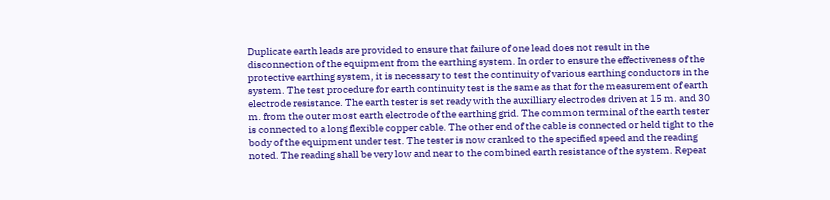Duplicate earth leads are provided to ensure that failure of one lead does not result in the disconnection of the equipment from the earthing system. In order to ensure the effectiveness of the protective earthing system, it is necessary to test the continuity of various earthing conductors in the system. The test procedure for earth continuity test is the same as that for the measurement of earth electrode resistance. The earth tester is set ready with the auxilliary electrodes driven at 15 m. and 30 m. from the outer most earth electrode of the earthing grid. The common terminal of the earth tester is connected to a long flexible copper cable. The other end of the cable is connected or held tight to the body of the equipment under test. The tester is now cranked to the specified speed and the reading noted. The reading shall be very low and near to the combined earth resistance of the system. Repeat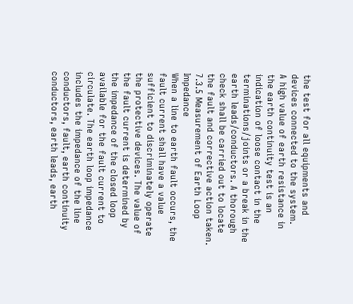the test for all equipments and devices connected to the system.
A high value of earth resistance in the earth continuity test is an indication of loose contact in the terminations/joints or a break in the earth leads/conductors. A thorough check shall be carried out to locate the fault and corrective action taken.
7.3.5 Measurement of Earth Loop Impedance
When a line to earth fault occurs, the fault current shall have a value sufficient to discriminately operate the protective devices. The value of the fault current is determined by the impedance of the closed loop available for the fault current to circulate. The earth loop impedance includes the impedance of the line conductors, fault, earth continuity conductors, earth leads, earth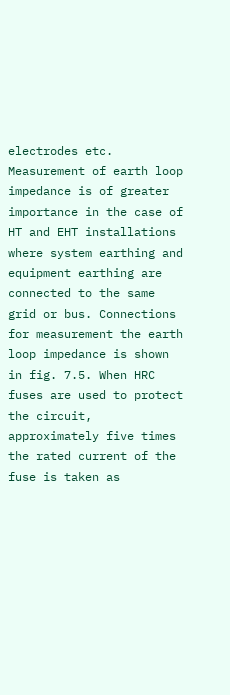electrodes etc.
Measurement of earth loop impedance is of greater importance in the case of HT and EHT installations where system earthing and equipment earthing are connected to the same grid or bus. Connections for measurement the earth loop impedance is shown in fig. 7.5. When HRC fuses are used to protect the circuit, approximately five times the rated current of the fuse is taken as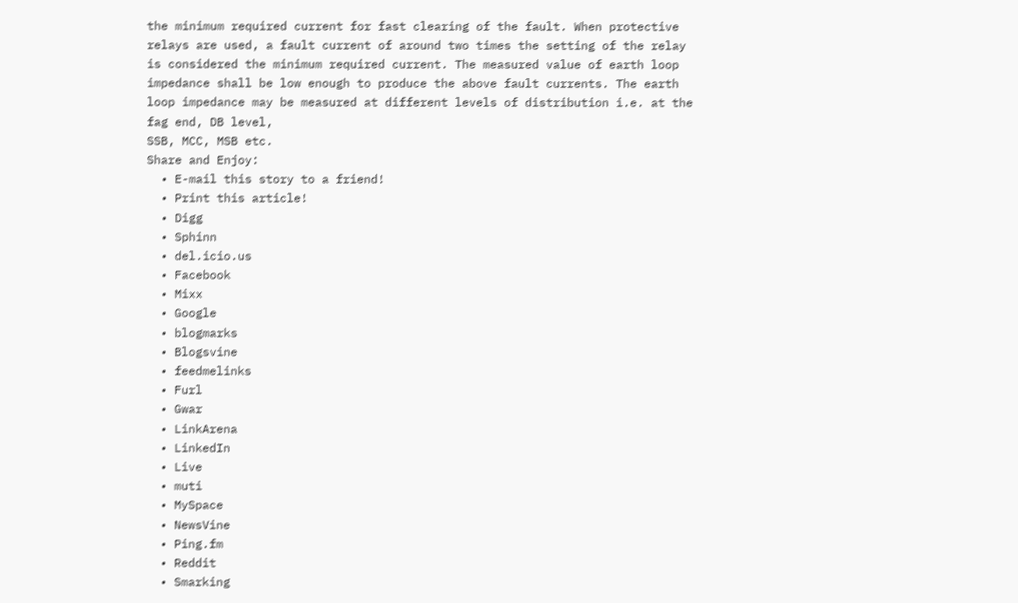the minimum required current for fast clearing of the fault. When protective relays are used, a fault current of around two times the setting of the relay is considered the minimum required current. The measured value of earth loop impedance shall be low enough to produce the above fault currents. The earth loop impedance may be measured at different levels of distribution i.e. at the fag end, DB level,
SSB, MCC, MSB etc.
Share and Enjoy:
  • E-mail this story to a friend!
  • Print this article!
  • Digg
  • Sphinn
  • del.icio.us
  • Facebook
  • Mixx
  • Google
  • blogmarks
  • Blogsvine
  • feedmelinks
  • Furl
  • Gwar
  • LinkArena
  • LinkedIn
  • Live
  • muti
  • MySpace
  • NewsVine
  • Ping.fm
  • Reddit
  • Smarking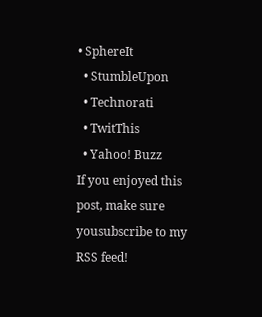• SphereIt
  • StumbleUpon
  • Technorati
  • TwitThis
  • Yahoo! Buzz
If you enjoyed this post, make sure yousubscribe to my RSS feed!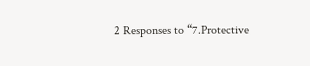2 Responses to “7.Protective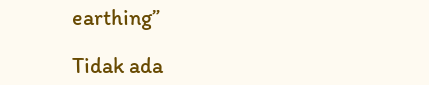earthing”

Tidak ada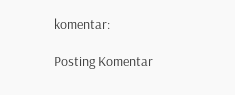komentar:

Posting Komentar